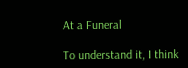At a Funeral

To understand it, I think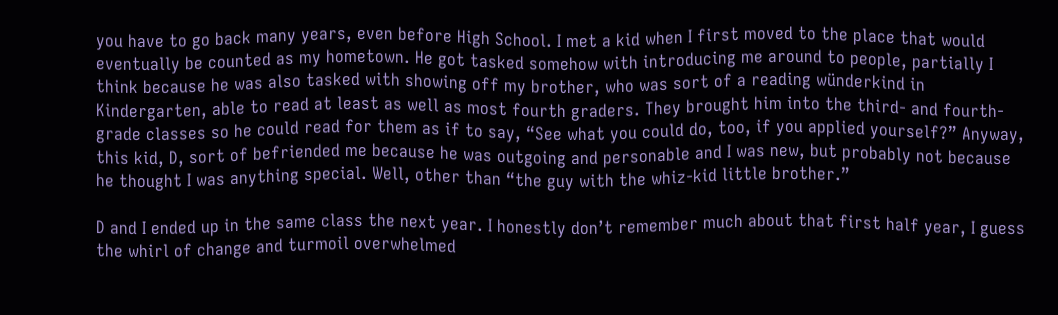you have to go back many years, even before High School. I met a kid when I first moved to the place that would eventually be counted as my hometown. He got tasked somehow with introducing me around to people, partially I think because he was also tasked with showing off my brother, who was sort of a reading wünderkind in Kindergarten, able to read at least as well as most fourth graders. They brought him into the third- and fourth-grade classes so he could read for them as if to say, “See what you could do, too, if you applied yourself?” Anyway, this kid, D, sort of befriended me because he was outgoing and personable and I was new, but probably not because he thought I was anything special. Well, other than “the guy with the whiz-kid little brother.”

D and I ended up in the same class the next year. I honestly don’t remember much about that first half year, I guess the whirl of change and turmoil overwhelmed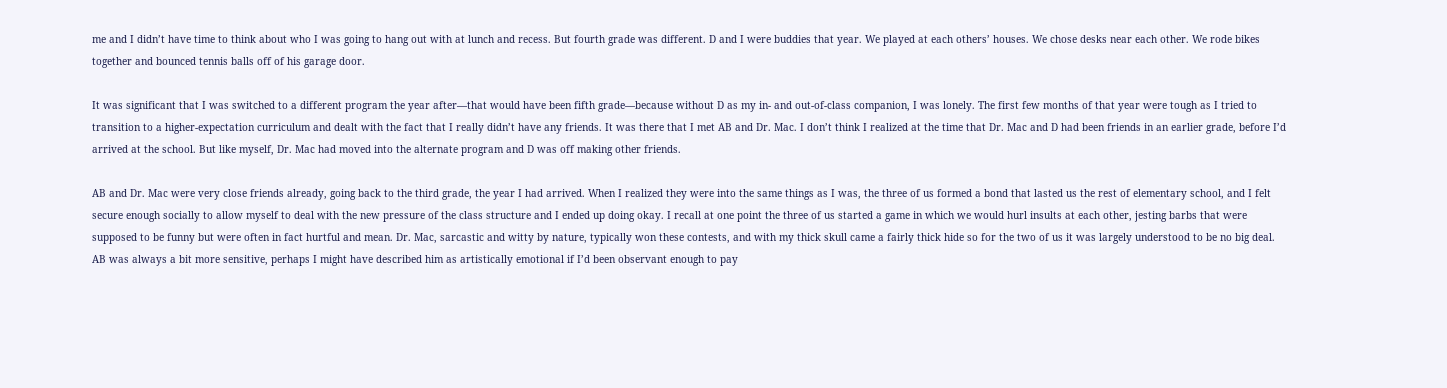me and I didn’t have time to think about who I was going to hang out with at lunch and recess. But fourth grade was different. D and I were buddies that year. We played at each others’ houses. We chose desks near each other. We rode bikes together and bounced tennis balls off of his garage door.

It was significant that I was switched to a different program the year after—that would have been fifth grade—because without D as my in- and out-of-class companion, I was lonely. The first few months of that year were tough as I tried to transition to a higher-expectation curriculum and dealt with the fact that I really didn’t have any friends. It was there that I met AB and Dr. Mac. I don’t think I realized at the time that Dr. Mac and D had been friends in an earlier grade, before I’d arrived at the school. But like myself, Dr. Mac had moved into the alternate program and D was off making other friends.

AB and Dr. Mac were very close friends already, going back to the third grade, the year I had arrived. When I realized they were into the same things as I was, the three of us formed a bond that lasted us the rest of elementary school, and I felt secure enough socially to allow myself to deal with the new pressure of the class structure and I ended up doing okay. I recall at one point the three of us started a game in which we would hurl insults at each other, jesting barbs that were supposed to be funny but were often in fact hurtful and mean. Dr. Mac, sarcastic and witty by nature, typically won these contests, and with my thick skull came a fairly thick hide so for the two of us it was largely understood to be no big deal. AB was always a bit more sensitive, perhaps I might have described him as artistically emotional if I’d been observant enough to pay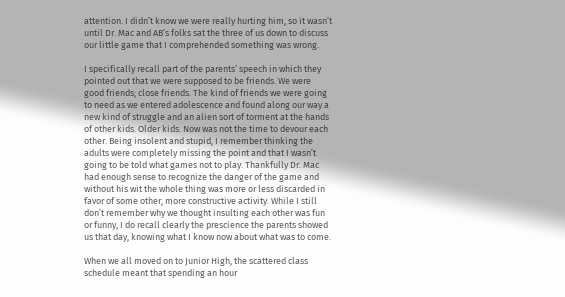attention. I didn’t know we were really hurting him, so it wasn’t until Dr. Mac and AB’s folks sat the three of us down to discuss our little game that I comprehended something was wrong.

I specifically recall part of the parents’ speech in which they pointed out that we were supposed to be friends. We were good friends; close friends. The kind of friends we were going to need as we entered adolescence and found along our way a new kind of struggle and an alien sort of torment at the hands of other kids. Older kids. Now was not the time to devour each other. Being insolent and stupid, I remember thinking the adults were completely missing the point and that I wasn’t going to be told what games not to play. Thankfully Dr. Mac had enough sense to recognize the danger of the game and without his wit the whole thing was more or less discarded in favor of some other, more constructive activity. While I still don’t remember why we thought insulting each other was fun or funny, I do recall clearly the prescience the parents showed us that day, knowing what I know now about what was to come.

When we all moved on to Junior High, the scattered class schedule meant that spending an hour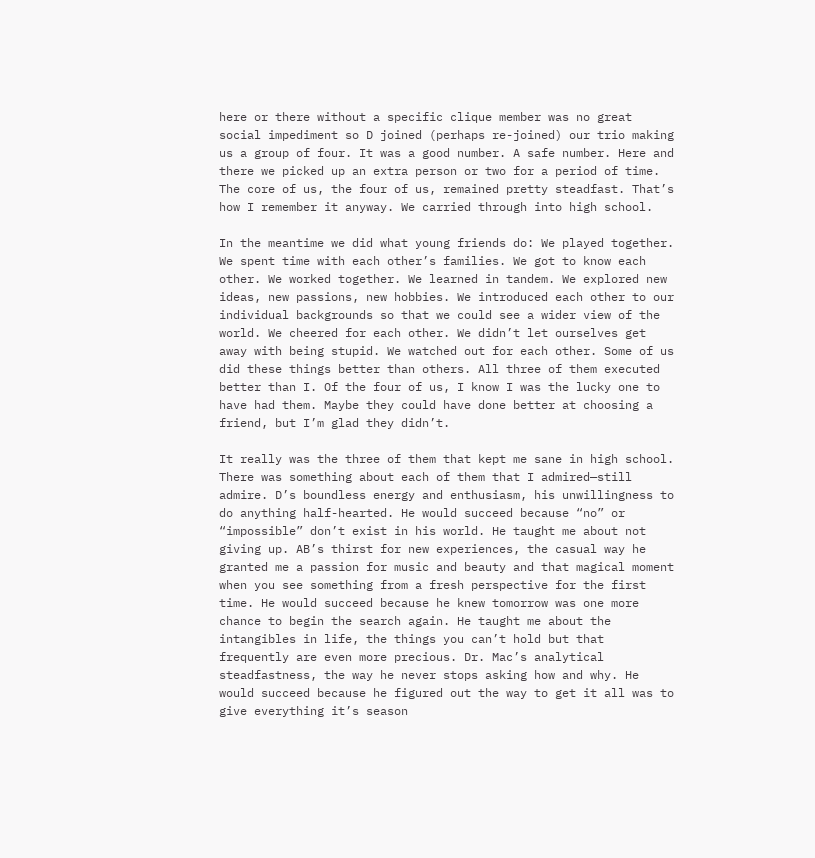here or there without a specific clique member was no great social impediment so D joined (perhaps re-joined) our trio making us a group of four. It was a good number. A safe number. Here and there we picked up an extra person or two for a period of time. The core of us, the four of us, remained pretty steadfast. That’s how I remember it anyway. We carried through into high school.

In the meantime we did what young friends do: We played together. We spent time with each other’s families. We got to know each other. We worked together. We learned in tandem. We explored new ideas, new passions, new hobbies. We introduced each other to our individual backgrounds so that we could see a wider view of the world. We cheered for each other. We didn’t let ourselves get away with being stupid. We watched out for each other. Some of us did these things better than others. All three of them executed better than I. Of the four of us, I know I was the lucky one to have had them. Maybe they could have done better at choosing a friend, but I’m glad they didn’t.

It really was the three of them that kept me sane in high school. There was something about each of them that I admired—still admire. D’s boundless energy and enthusiasm, his unwillingness to do anything half-hearted. He would succeed because “no” or “impossible” don’t exist in his world. He taught me about not giving up. AB’s thirst for new experiences, the casual way he granted me a passion for music and beauty and that magical moment when you see something from a fresh perspective for the first time. He would succeed because he knew tomorrow was one more chance to begin the search again. He taught me about the intangibles in life, the things you can’t hold but that frequently are even more precious. Dr. Mac’s analytical steadfastness, the way he never stops asking how and why. He would succeed because he figured out the way to get it all was to give everything it’s season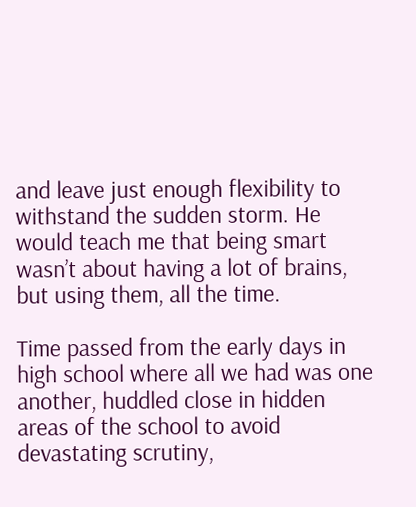and leave just enough flexibility to withstand the sudden storm. He would teach me that being smart wasn’t about having a lot of brains, but using them, all the time.

Time passed from the early days in high school where all we had was one another, huddled close in hidden areas of the school to avoid devastating scrutiny,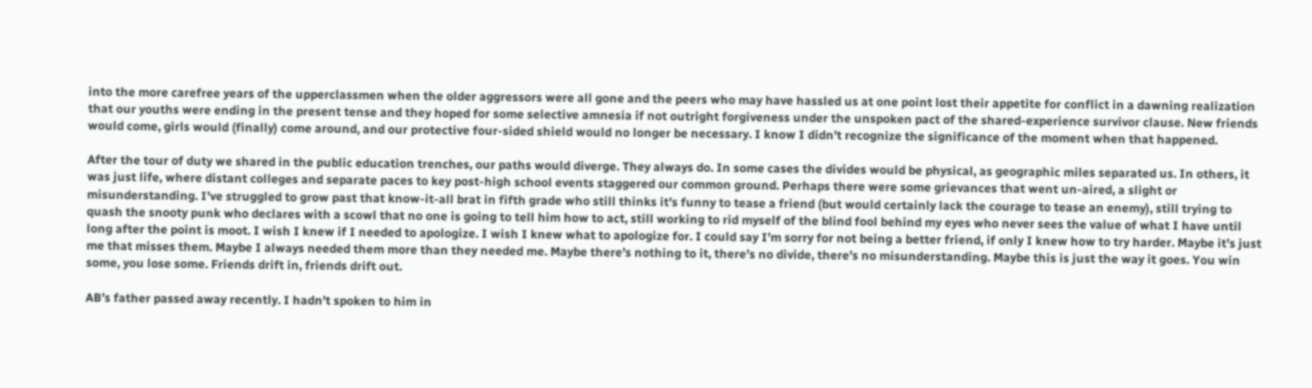into the more carefree years of the upperclassmen when the older aggressors were all gone and the peers who may have hassled us at one point lost their appetite for conflict in a dawning realization that our youths were ending in the present tense and they hoped for some selective amnesia if not outright forgiveness under the unspoken pact of the shared-experience survivor clause. New friends would come, girls would (finally) come around, and our protective four-sided shield would no longer be necessary. I know I didn’t recognize the significance of the moment when that happened.

After the tour of duty we shared in the public education trenches, our paths would diverge. They always do. In some cases the divides would be physical, as geographic miles separated us. In others, it was just life, where distant colleges and separate paces to key post-high school events staggered our common ground. Perhaps there were some grievances that went un-aired, a slight or misunderstanding. I’ve struggled to grow past that know-it-all brat in fifth grade who still thinks it’s funny to tease a friend (but would certainly lack the courage to tease an enemy), still trying to quash the snooty punk who declares with a scowl that no one is going to tell him how to act, still working to rid myself of the blind fool behind my eyes who never sees the value of what I have until long after the point is moot. I wish I knew if I needed to apologize. I wish I knew what to apologize for. I could say I’m sorry for not being a better friend, if only I knew how to try harder. Maybe it’s just me that misses them. Maybe I always needed them more than they needed me. Maybe there’s nothing to it, there’s no divide, there’s no misunderstanding. Maybe this is just the way it goes. You win some, you lose some. Friends drift in, friends drift out.

AB’s father passed away recently. I hadn’t spoken to him in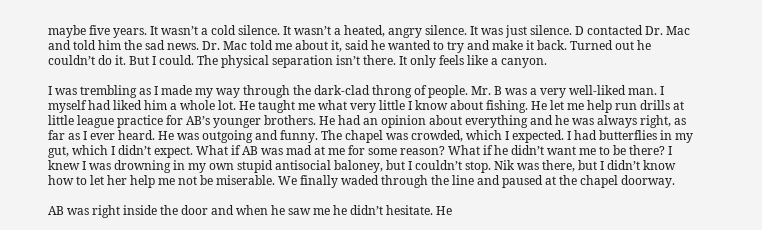maybe five years. It wasn’t a cold silence. It wasn’t a heated, angry silence. It was just silence. D contacted Dr. Mac and told him the sad news. Dr. Mac told me about it, said he wanted to try and make it back. Turned out he couldn’t do it. But I could. The physical separation isn’t there. It only feels like a canyon.

I was trembling as I made my way through the dark-clad throng of people. Mr. B was a very well-liked man. I myself had liked him a whole lot. He taught me what very little I know about fishing. He let me help run drills at little league practice for AB’s younger brothers. He had an opinion about everything and he was always right, as far as I ever heard. He was outgoing and funny. The chapel was crowded, which I expected. I had butterflies in my gut, which I didn’t expect. What if AB was mad at me for some reason? What if he didn’t want me to be there? I knew I was drowning in my own stupid antisocial baloney, but I couldn’t stop. Nik was there, but I didn’t know how to let her help me not be miserable. We finally waded through the line and paused at the chapel doorway.

AB was right inside the door and when he saw me he didn’t hesitate. He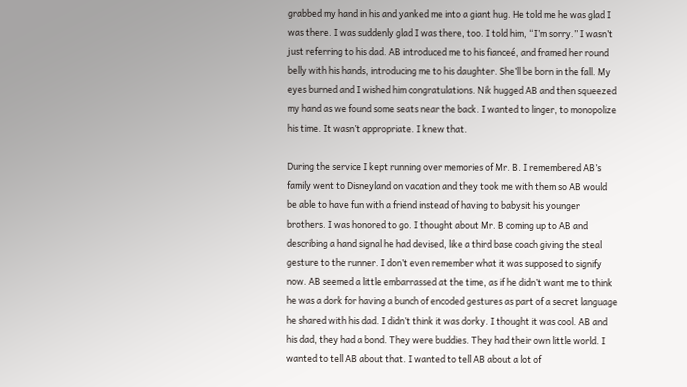grabbed my hand in his and yanked me into a giant hug. He told me he was glad I was there. I was suddenly glad I was there, too. I told him, “I’m sorry.” I wasn’t just referring to his dad. AB introduced me to his fianceé, and framed her round belly with his hands, introducing me to his daughter. She’ll be born in the fall. My eyes burned and I wished him congratulations. Nik hugged AB and then squeezed my hand as we found some seats near the back. I wanted to linger, to monopolize his time. It wasn’t appropriate. I knew that.

During the service I kept running over memories of Mr. B. I remembered AB’s family went to Disneyland on vacation and they took me with them so AB would be able to have fun with a friend instead of having to babysit his younger brothers. I was honored to go. I thought about Mr. B coming up to AB and describing a hand signal he had devised, like a third base coach giving the steal gesture to the runner. I don’t even remember what it was supposed to signify now. AB seemed a little embarrassed at the time, as if he didn’t want me to think he was a dork for having a bunch of encoded gestures as part of a secret language he shared with his dad. I didn’t think it was dorky. I thought it was cool. AB and his dad, they had a bond. They were buddies. They had their own little world. I wanted to tell AB about that. I wanted to tell AB about a lot of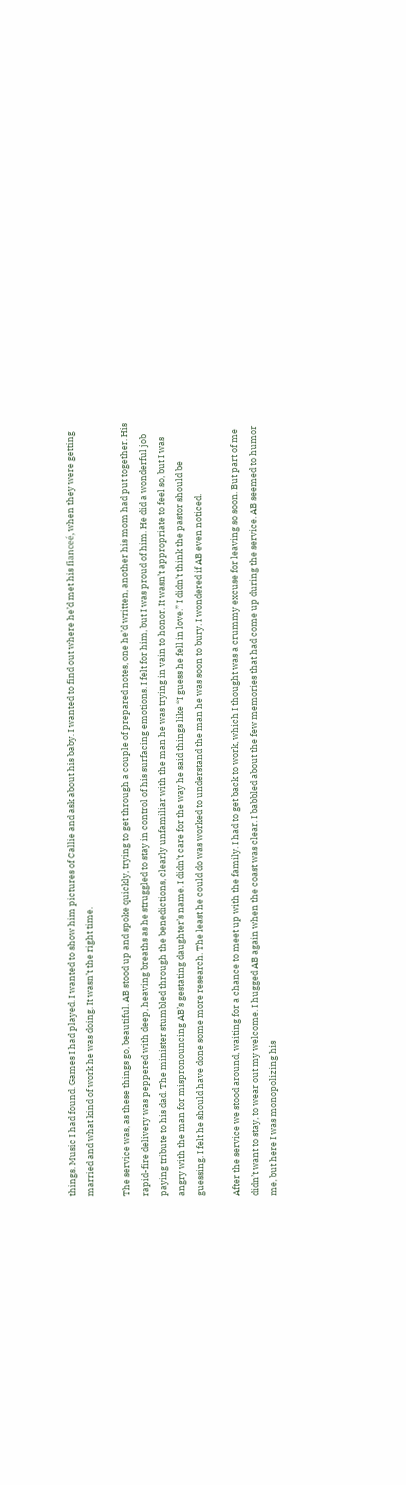things. Music I had found. Games I had played. I wanted to show him pictures of Callie and ask about his baby. I wanted to find out where he’d met his fianceé, when they were getting married and what kind of work he was doing. It wasn’t the right time.

The service was, as these things go, beautiful. AB stood up and spoke quickly, trying to get through a couple of prepared notes, one he’d written, another his mom had put together. His rapid-fire delivery was peppered with deep, heaving breaths as he struggled to stay in control of his surfacing emotions. I felt for him, but I was proud of him. He did a wonderful job paying tribute to his dad. The minister stumbled through the benedictions, clearly unfamiliar with the man he was trying in vain to honor. It wasn’t appropriate to feel so, but I was angry with the man for mispronouncing AB’s gestating daughter’s name. I didn’t care for the way he said things like “I guess he fell in love.” I didn’t think the pastor should be guessing. I felt he should have done some more research. The least he could do was worked to understand the man he was soon to bury. I wondered if AB even noticed.

After the service we stood around, waiting for a chance to meet up with the family. I had to get back to work, which I thought was a crummy excuse for leaving so soon. But part of me didn’t want to stay, to wear out my welcome. I hugged AB again when the coast was clear. I babbled about the few memories that had come up during the service. AB seemed to humor me, but here I was monopolizing his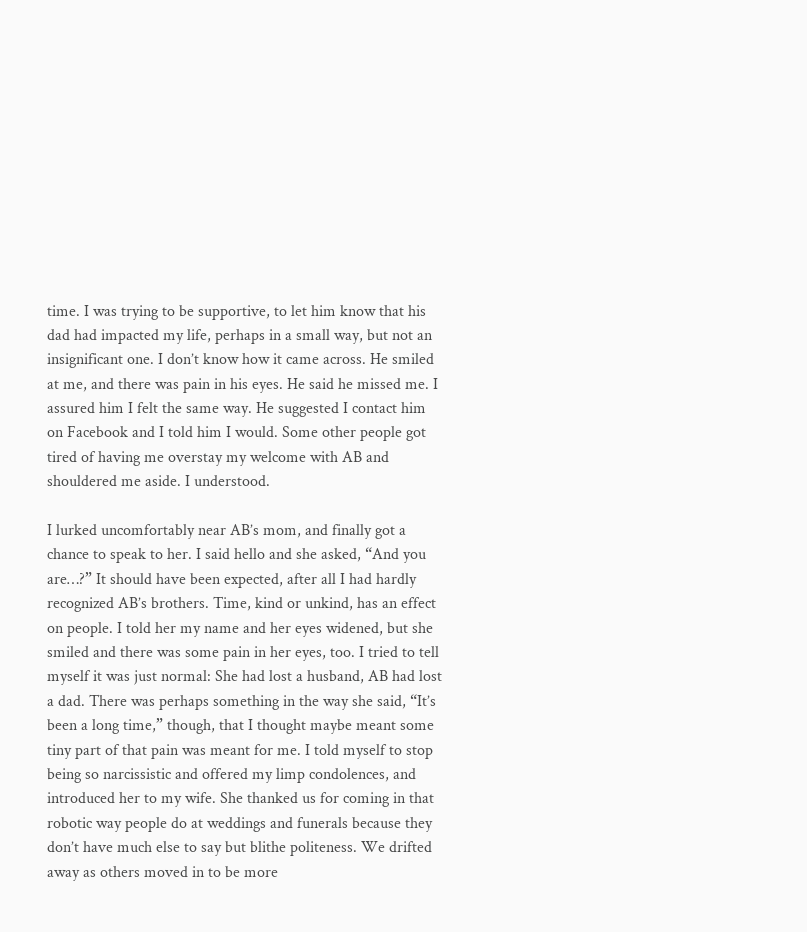time. I was trying to be supportive, to let him know that his dad had impacted my life, perhaps in a small way, but not an insignificant one. I don’t know how it came across. He smiled at me, and there was pain in his eyes. He said he missed me. I assured him I felt the same way. He suggested I contact him on Facebook and I told him I would. Some other people got tired of having me overstay my welcome with AB and shouldered me aside. I understood.

I lurked uncomfortably near AB’s mom, and finally got a chance to speak to her. I said hello and she asked, “And you are…?” It should have been expected, after all I had hardly recognized AB’s brothers. Time, kind or unkind, has an effect on people. I told her my name and her eyes widened, but she smiled and there was some pain in her eyes, too. I tried to tell myself it was just normal: She had lost a husband, AB had lost a dad. There was perhaps something in the way she said, “It’s been a long time,” though, that I thought maybe meant some tiny part of that pain was meant for me. I told myself to stop being so narcissistic and offered my limp condolences, and introduced her to my wife. She thanked us for coming in that robotic way people do at weddings and funerals because they don’t have much else to say but blithe politeness. We drifted away as others moved in to be more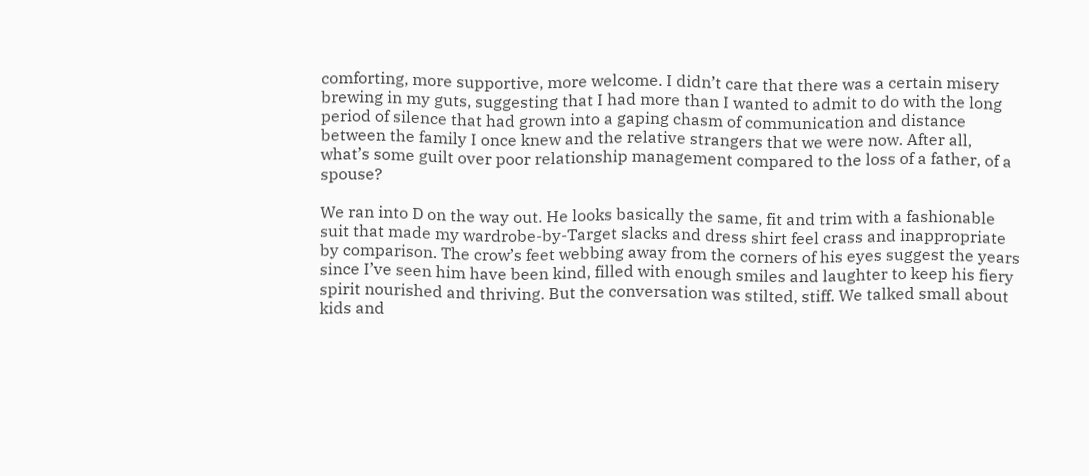comforting, more supportive, more welcome. I didn’t care that there was a certain misery brewing in my guts, suggesting that I had more than I wanted to admit to do with the long period of silence that had grown into a gaping chasm of communication and distance between the family I once knew and the relative strangers that we were now. After all, what’s some guilt over poor relationship management compared to the loss of a father, of a spouse?

We ran into D on the way out. He looks basically the same, fit and trim with a fashionable suit that made my wardrobe-by-Target slacks and dress shirt feel crass and inappropriate by comparison. The crow’s feet webbing away from the corners of his eyes suggest the years since I’ve seen him have been kind, filled with enough smiles and laughter to keep his fiery spirit nourished and thriving. But the conversation was stilted, stiff. We talked small about kids and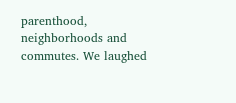parenthood, neighborhoods and commutes. We laughed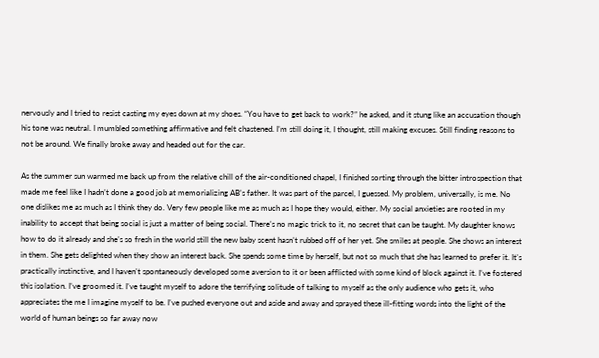nervously and I tried to resist casting my eyes down at my shoes. “You have to get back to work?” he asked, and it stung like an accusation though his tone was neutral. I mumbled something affirmative and felt chastened. I’m still doing it, I thought, still making excuses. Still finding reasons to not be around. We finally broke away and headed out for the car.

As the summer sun warmed me back up from the relative chill of the air-conditioned chapel, I finished sorting through the bitter introspection that made me feel like I hadn’t done a good job at memorializing AB’s father. It was part of the parcel, I guessed. My problem, universally, is me. No one dislikes me as much as I think they do. Very few people like me as much as I hope they would, either. My social anxieties are rooted in my inability to accept that being social is just a matter of being social. There’s no magic trick to it, no secret that can be taught. My daughter knows how to do it already and she’s so fresh in the world still the new baby scent hasn’t rubbed off of her yet. She smiles at people. She shows an interest in them. She gets delighted when they show an interest back. She spends some time by herself, but not so much that she has learned to prefer it. It’s practically instinctive, and I haven’t spontaneously developed some aversion to it or been afflicted with some kind of block against it. I’ve fostered this isolation. I’ve groomed it. I’ve taught myself to adore the terrifying solitude of talking to myself as the only audience who gets it, who appreciates the me I imagine myself to be. I’ve pushed everyone out and aside and away and sprayed these ill-fitting words into the light of the world of human beings so far away now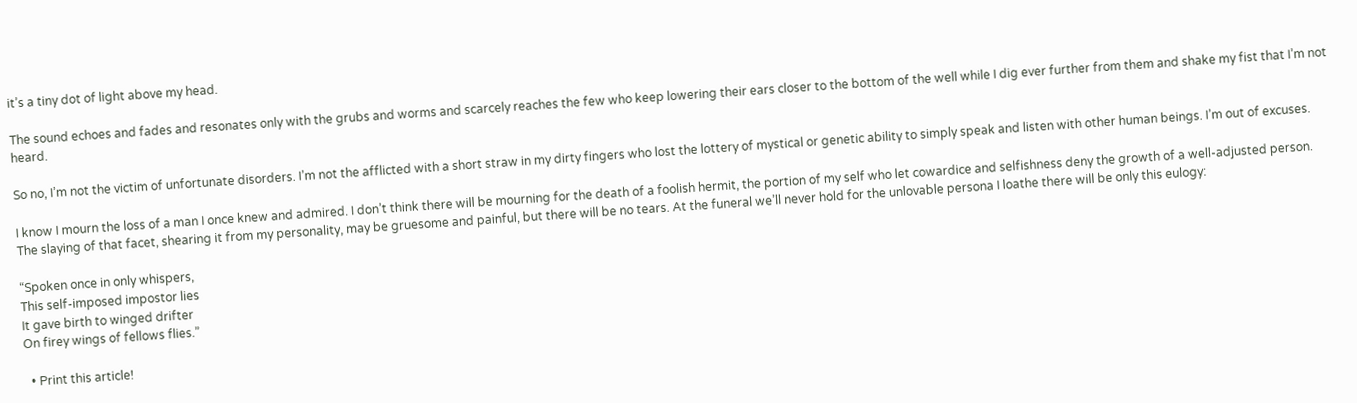it’s a tiny dot of light above my head.

The sound echoes and fades and resonates only with the grubs and worms and scarcely reaches the few who keep lowering their ears closer to the bottom of the well while I dig ever further from them and shake my fist that I’m not heard.

So no, I’m not the victim of unfortunate disorders. I’m not the afflicted with a short straw in my dirty fingers who lost the lottery of mystical or genetic ability to simply speak and listen with other human beings. I’m out of excuses.

I know I mourn the loss of a man I once knew and admired. I don’t think there will be mourning for the death of a foolish hermit, the portion of my self who let cowardice and selfishness deny the growth of a well-adjusted person. The slaying of that facet, shearing it from my personality, may be gruesome and painful, but there will be no tears. At the funeral we’ll never hold for the unlovable persona I loathe there will be only this eulogy:

“Spoken once in only whispers,
This self-imposed impostor lies
It gave birth to winged drifter
On firey wings of fellows flies.”

  • Print this article!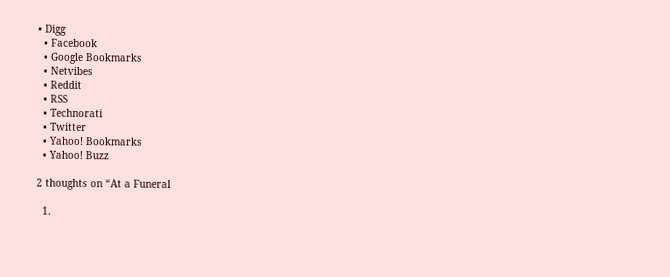• Digg
  • Facebook
  • Google Bookmarks
  • Netvibes
  • Reddit
  • RSS
  • Technorati
  • Twitter
  • Yahoo! Bookmarks
  • Yahoo! Buzz

2 thoughts on “At a Funeral

  1.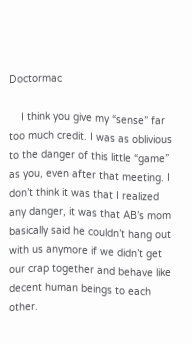Doctormac

    I think you give my “sense” far too much credit. I was as oblivious to the danger of this little “game” as you, even after that meeting. I don’t think it was that I realized any danger, it was that AB’s mom basically said he couldn’t hang out with us anymore if we didn’t get our crap together and behave like decent human beings to each other.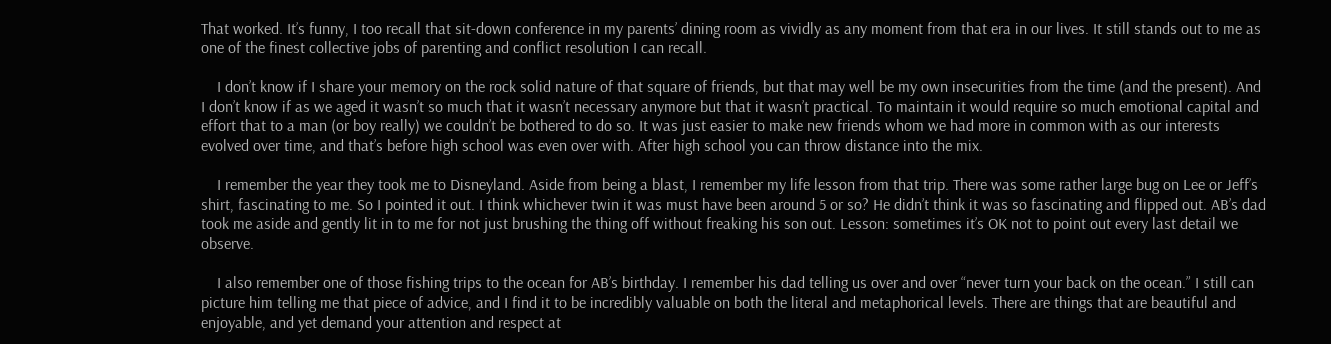That worked. It’s funny, I too recall that sit-down conference in my parents’ dining room as vividly as any moment from that era in our lives. It still stands out to me as one of the finest collective jobs of parenting and conflict resolution I can recall.

    I don’t know if I share your memory on the rock solid nature of that square of friends, but that may well be my own insecurities from the time (and the present). And I don’t know if as we aged it wasn’t so much that it wasn’t necessary anymore but that it wasn’t practical. To maintain it would require so much emotional capital and effort that to a man (or boy really) we couldn’t be bothered to do so. It was just easier to make new friends whom we had more in common with as our interests evolved over time, and that’s before high school was even over with. After high school you can throw distance into the mix.

    I remember the year they took me to Disneyland. Aside from being a blast, I remember my life lesson from that trip. There was some rather large bug on Lee or Jeff’s shirt, fascinating to me. So I pointed it out. I think whichever twin it was must have been around 5 or so? He didn’t think it was so fascinating and flipped out. AB’s dad took me aside and gently lit in to me for not just brushing the thing off without freaking his son out. Lesson: sometimes it’s OK not to point out every last detail we observe.

    I also remember one of those fishing trips to the ocean for AB’s birthday. I remember his dad telling us over and over “never turn your back on the ocean.” I still can picture him telling me that piece of advice, and I find it to be incredibly valuable on both the literal and metaphorical levels. There are things that are beautiful and enjoyable, and yet demand your attention and respect at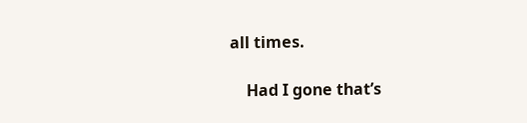all times.

    Had I gone that’s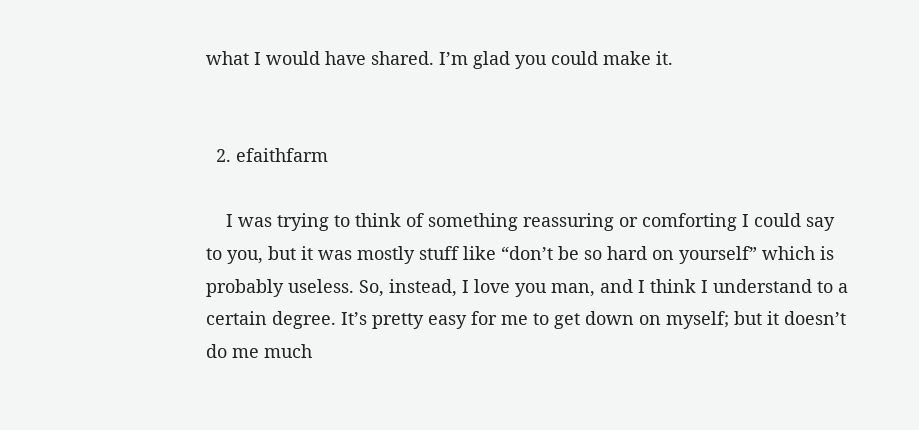what I would have shared. I’m glad you could make it.


  2. efaithfarm

    I was trying to think of something reassuring or comforting I could say to you, but it was mostly stuff like “don’t be so hard on yourself” which is probably useless. So, instead, I love you man, and I think I understand to a certain degree. It’s pretty easy for me to get down on myself; but it doesn’t do me much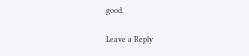good.

Leave a Reply